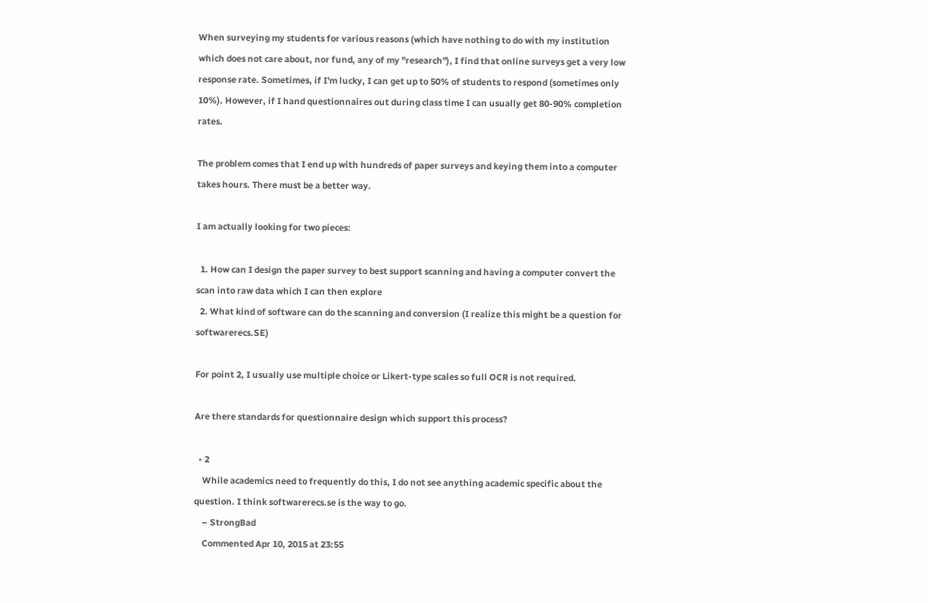When surveying my students for various reasons (which have nothing to do with my institution which does not care about, nor fund, any of my "research"), I find that online surveys get a very low response rate. Sometimes, if I'm lucky, I can get up to 50% of students to respond (sometimes only 10%). However, if I hand questionnaires out during class time I can usually get 80-90% completion rates.

The problem comes that I end up with hundreds of paper surveys and keying them into a computer takes hours. There must be a better way.

I am actually looking for two pieces:

  1. How can I design the paper survey to best support scanning and having a computer convert the scan into raw data which I can then explore
  2. What kind of software can do the scanning and conversion (I realize this might be a question for softwarerecs.SE)

For point 2, I usually use multiple choice or Likert-type scales so full OCR is not required.

Are there standards for questionnaire design which support this process?

  • 2
    While academics need to frequently do this, I do not see anything academic specific about the question. I think softwarerecs.se is the way to go.
    – StrongBad
    Commented Apr 10, 2015 at 23:55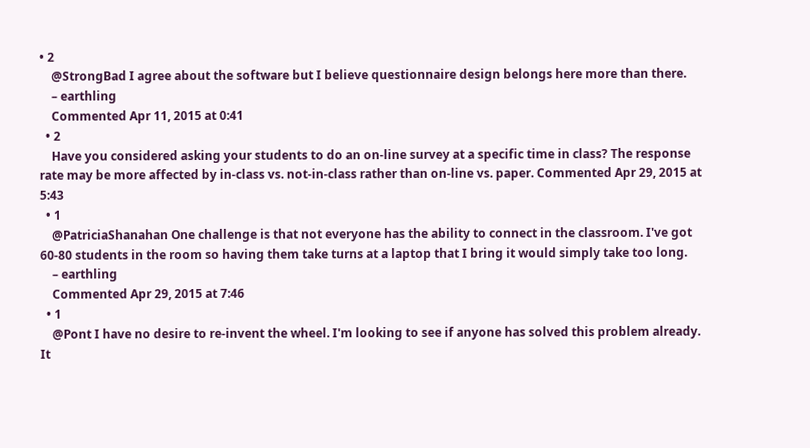• 2
    @StrongBad I agree about the software but I believe questionnaire design belongs here more than there.
    – earthling
    Commented Apr 11, 2015 at 0:41
  • 2
    Have you considered asking your students to do an on-line survey at a specific time in class? The response rate may be more affected by in-class vs. not-in-class rather than on-line vs. paper. Commented Apr 29, 2015 at 5:43
  • 1
    @PatriciaShanahan One challenge is that not everyone has the ability to connect in the classroom. I've got 60-80 students in the room so having them take turns at a laptop that I bring it would simply take too long.
    – earthling
    Commented Apr 29, 2015 at 7:46
  • 1
    @Pont I have no desire to re-invent the wheel. I'm looking to see if anyone has solved this problem already. It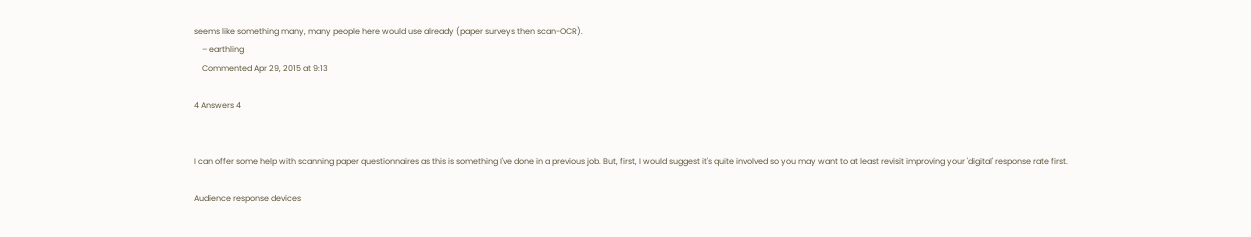seems like something many, many people here would use already (paper surveys then scan-OCR).
    – earthling
    Commented Apr 29, 2015 at 9:13

4 Answers 4


I can offer some help with scanning paper questionnaires as this is something I've done in a previous job. But, first, I would suggest it's quite involved so you may want to at least revisit improving your 'digital' response rate first.

Audience response devices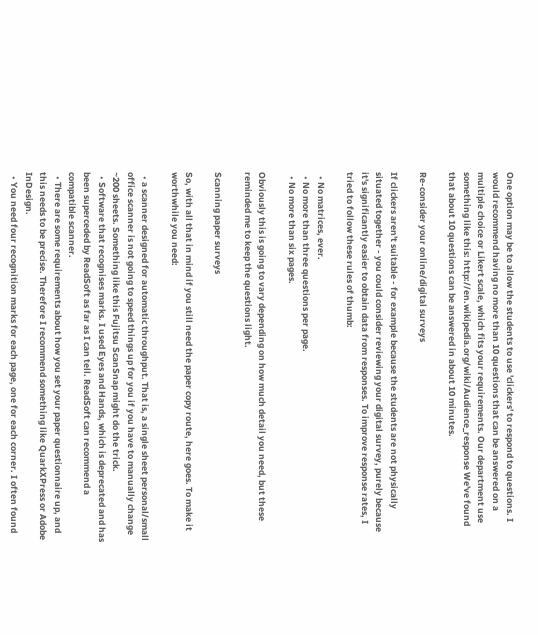One option may be to allow the students to use 'clickers' to respond to questions. I would recommend having no more than 10 questions that can be answered on a multiple choice or Likert scale, which fits your requirements. Our department use something like this: http://en.wikipedia.org/wiki/Audience_response We've found that about 10 questions can be answered in about 10 minutes.

Re-consider your online/digital surveys

If clickers aren't suitable - for example because the students are not physically situated together - you could consider reviewing your digital survey, purely because it's significantly easier to obtain data from responses. To improve response rates, I tried to follow these rules of thumb:

  • No matrices, ever.
  • No more than three questions per page.
  • No more than six pages.

Obviously this is going to vary depending on how much detail you need, but these reminded me to keep the questions light.

Scanning paper surveys

So, with all that in mind if you still need the paper copy route, here goes. To make it worthwhile you need:

  • a scanner designed for automatic throughput. That is, a single sheet personal/small office scanner is not going to speed things up for you if you have to manually change ~200 sheets. Something like this Fujitsu ScanSnap might do the trick.
  • Software that recognises marks. I used Eyes and Hands, which is deprecated and has been superceded by ReadSoft as far as I can tell. ReadSoft can recommend a compatible scanner.
  • There are some requirements about how you set your paper questionnaire up, and this needs to be precise. Therefore I recommend something like QuarkXPress or Adobe InDesign.
  • You need four recognition marks for each page, one for each corner. I often found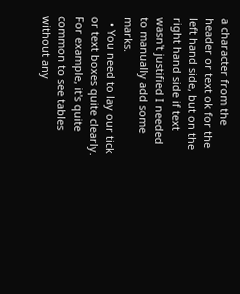a character from the header or text ok for the left hand side, but on the right hand side if text wasn't justified I needed to manually add some marks.
  • You need to lay our tick or text boxes quite clearly. For example, it's quite common to see tables without any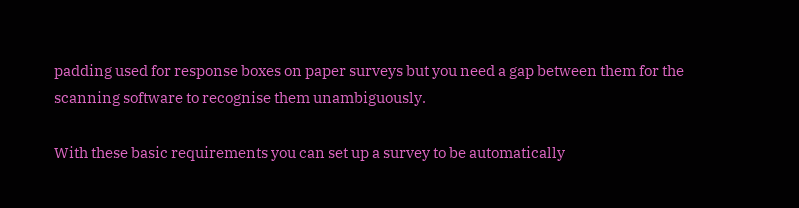padding used for response boxes on paper surveys but you need a gap between them for the scanning software to recognise them unambiguously.

With these basic requirements you can set up a survey to be automatically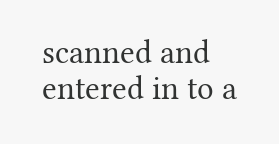scanned and entered in to a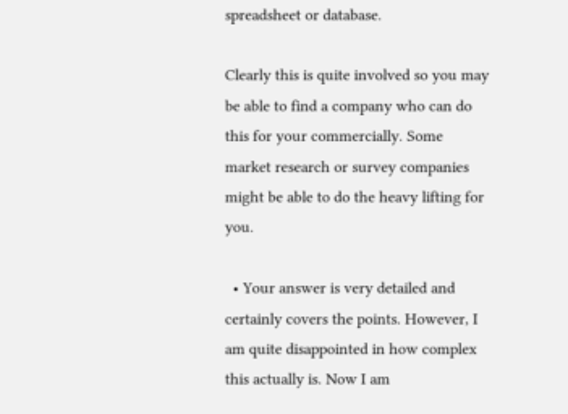spreadsheet or database.

Clearly this is quite involved so you may be able to find a company who can do this for your commercially. Some market research or survey companies might be able to do the heavy lifting for you.

  • Your answer is very detailed and certainly covers the points. However, I am quite disappointed in how complex this actually is. Now I am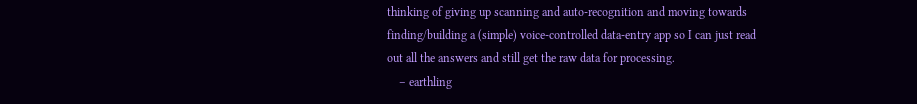thinking of giving up scanning and auto-recognition and moving towards finding/building a (simple) voice-controlled data-entry app so I can just read out all the answers and still get the raw data for processing.
    – earthling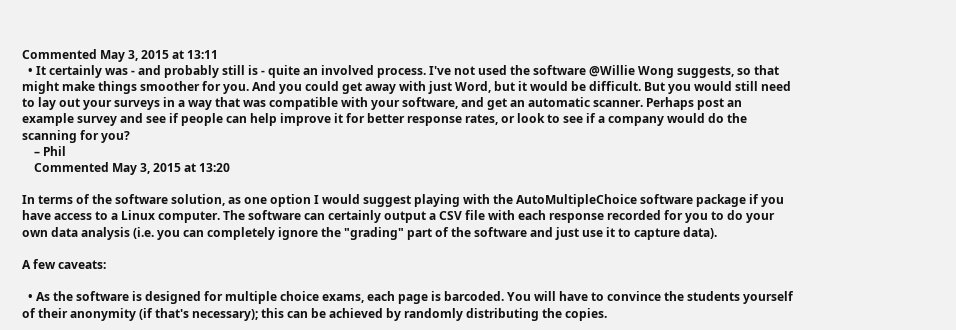Commented May 3, 2015 at 13:11
  • It certainly was - and probably still is - quite an involved process. I've not used the software @Willie Wong suggests, so that might make things smoother for you. And you could get away with just Word, but it would be difficult. But you would still need to lay out your surveys in a way that was compatible with your software, and get an automatic scanner. Perhaps post an example survey and see if people can help improve it for better response rates, or look to see if a company would do the scanning for you?
    – Phil
    Commented May 3, 2015 at 13:20

In terms of the software solution, as one option I would suggest playing with the AutoMultipleChoice software package if you have access to a Linux computer. The software can certainly output a CSV file with each response recorded for you to do your own data analysis (i.e. you can completely ignore the "grading" part of the software and just use it to capture data).

A few caveats:

  • As the software is designed for multiple choice exams, each page is barcoded. You will have to convince the students yourself of their anonymity (if that's necessary); this can be achieved by randomly distributing the copies.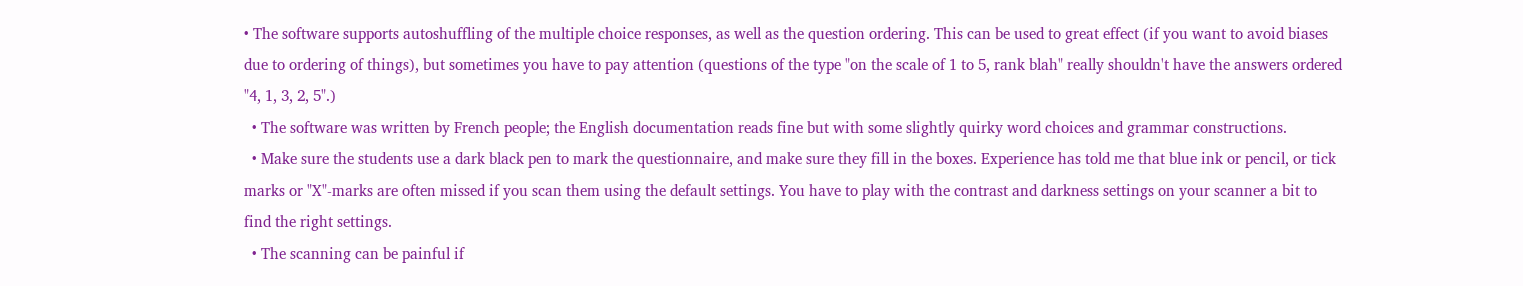• The software supports autoshuffling of the multiple choice responses, as well as the question ordering. This can be used to great effect (if you want to avoid biases due to ordering of things), but sometimes you have to pay attention (questions of the type "on the scale of 1 to 5, rank blah" really shouldn't have the answers ordered "4, 1, 3, 2, 5".)
  • The software was written by French people; the English documentation reads fine but with some slightly quirky word choices and grammar constructions.
  • Make sure the students use a dark black pen to mark the questionnaire, and make sure they fill in the boxes. Experience has told me that blue ink or pencil, or tick marks or "X"-marks are often missed if you scan them using the default settings. You have to play with the contrast and darkness settings on your scanner a bit to find the right settings.
  • The scanning can be painful if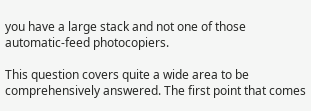you have a large stack and not one of those automatic-feed photocopiers.

This question covers quite a wide area to be comprehensively answered. The first point that comes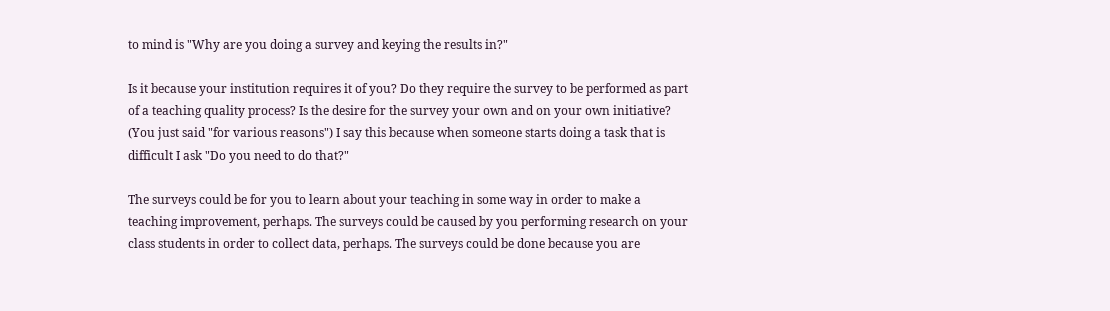to mind is "Why are you doing a survey and keying the results in?"

Is it because your institution requires it of you? Do they require the survey to be performed as part of a teaching quality process? Is the desire for the survey your own and on your own initiative? (You just said "for various reasons") I say this because when someone starts doing a task that is difficult I ask "Do you need to do that?"

The surveys could be for you to learn about your teaching in some way in order to make a teaching improvement, perhaps. The surveys could be caused by you performing research on your class students in order to collect data, perhaps. The surveys could be done because you are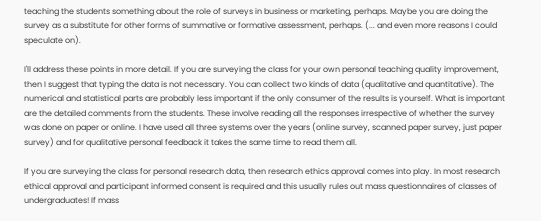teaching the students something about the role of surveys in business or marketing, perhaps. Maybe you are doing the survey as a substitute for other forms of summative or formative assessment, perhaps. (... and even more reasons I could speculate on).

I'll address these points in more detail. If you are surveying the class for your own personal teaching quality improvement, then I suggest that typing the data is not necessary. You can collect two kinds of data (qualitative and quantitative). The numerical and statistical parts are probably less important if the only consumer of the results is yourself. What is important are the detailed comments from the students. These involve reading all the responses irrespective of whether the survey was done on paper or online. I have used all three systems over the years (online survey, scanned paper survey, just paper survey) and for qualitative personal feedback it takes the same time to read them all.

If you are surveying the class for personal research data, then research ethics approval comes into play. In most research ethical approval and participant informed consent is required and this usually rules out mass questionnaires of classes of undergraduates! If mass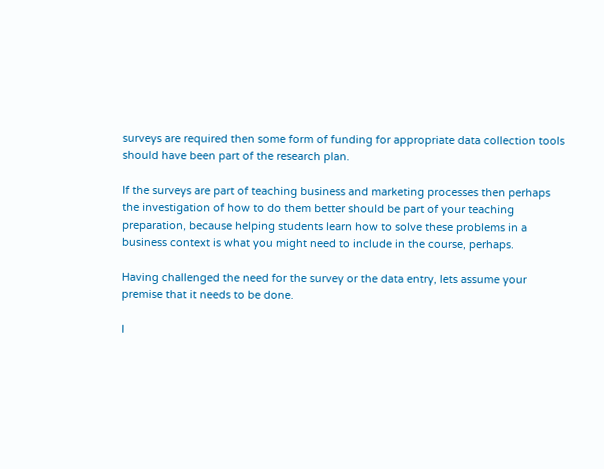surveys are required then some form of funding for appropriate data collection tools should have been part of the research plan.

If the surveys are part of teaching business and marketing processes then perhaps the investigation of how to do them better should be part of your teaching preparation, because helping students learn how to solve these problems in a business context is what you might need to include in the course, perhaps.

Having challenged the need for the survey or the data entry, lets assume your premise that it needs to be done.

I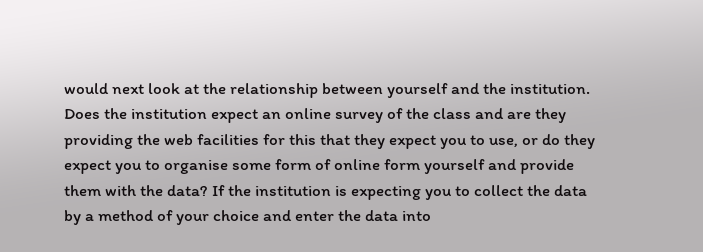would next look at the relationship between yourself and the institution. Does the institution expect an online survey of the class and are they providing the web facilities for this that they expect you to use, or do they expect you to organise some form of online form yourself and provide them with the data? If the institution is expecting you to collect the data by a method of your choice and enter the data into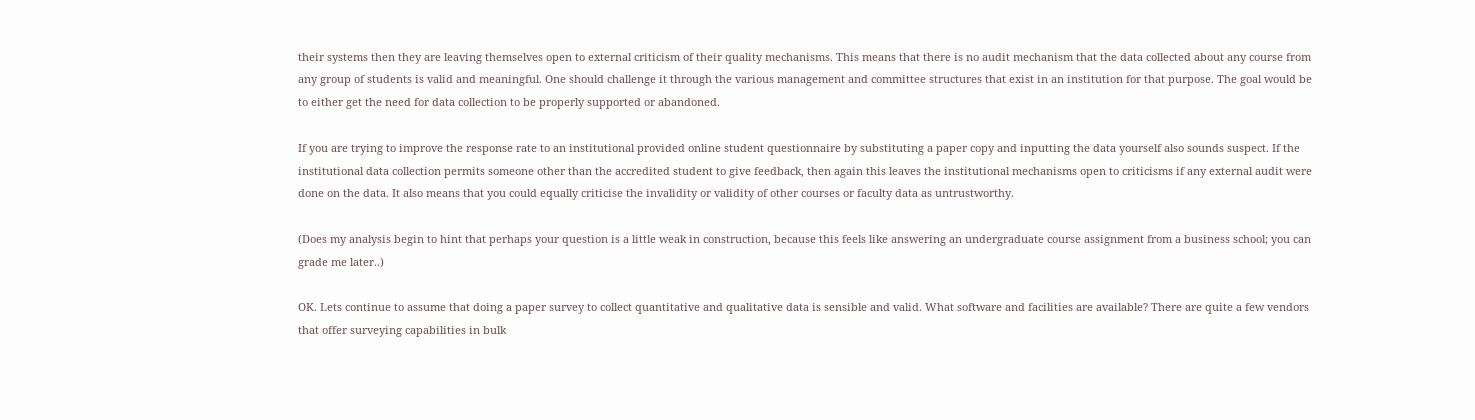their systems then they are leaving themselves open to external criticism of their quality mechanisms. This means that there is no audit mechanism that the data collected about any course from any group of students is valid and meaningful. One should challenge it through the various management and committee structures that exist in an institution for that purpose. The goal would be to either get the need for data collection to be properly supported or abandoned.

If you are trying to improve the response rate to an institutional provided online student questionnaire by substituting a paper copy and inputting the data yourself also sounds suspect. If the institutional data collection permits someone other than the accredited student to give feedback, then again this leaves the institutional mechanisms open to criticisms if any external audit were done on the data. It also means that you could equally criticise the invalidity or validity of other courses or faculty data as untrustworthy.

(Does my analysis begin to hint that perhaps your question is a little weak in construction, because this feels like answering an undergraduate course assignment from a business school; you can grade me later..)

OK. Lets continue to assume that doing a paper survey to collect quantitative and qualitative data is sensible and valid. What software and facilities are available? There are quite a few vendors that offer surveying capabilities in bulk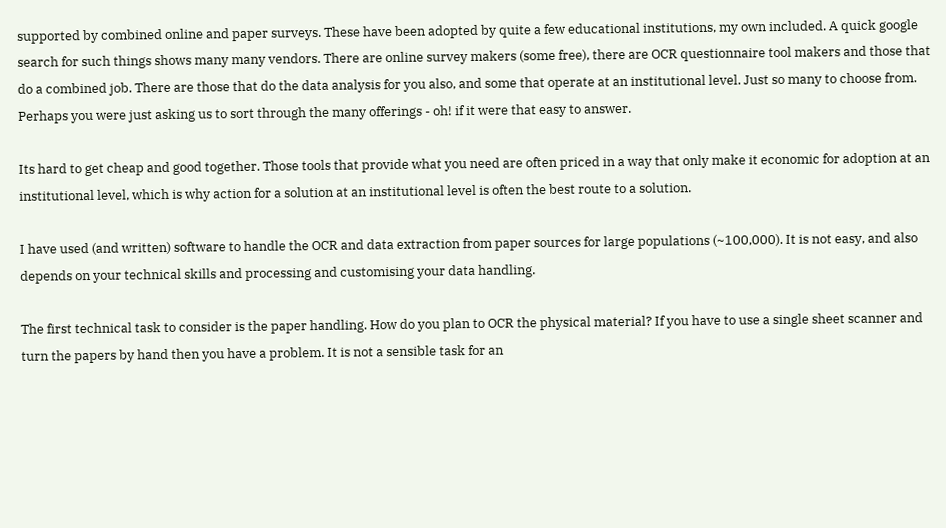supported by combined online and paper surveys. These have been adopted by quite a few educational institutions, my own included. A quick google search for such things shows many many vendors. There are online survey makers (some free), there are OCR questionnaire tool makers and those that do a combined job. There are those that do the data analysis for you also, and some that operate at an institutional level. Just so many to choose from. Perhaps you were just asking us to sort through the many offerings - oh! if it were that easy to answer.

Its hard to get cheap and good together. Those tools that provide what you need are often priced in a way that only make it economic for adoption at an institutional level, which is why action for a solution at an institutional level is often the best route to a solution.

I have used (and written) software to handle the OCR and data extraction from paper sources for large populations (~100,000). It is not easy, and also depends on your technical skills and processing and customising your data handling.

The first technical task to consider is the paper handling. How do you plan to OCR the physical material? If you have to use a single sheet scanner and turn the papers by hand then you have a problem. It is not a sensible task for an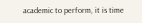academic to perform, it is time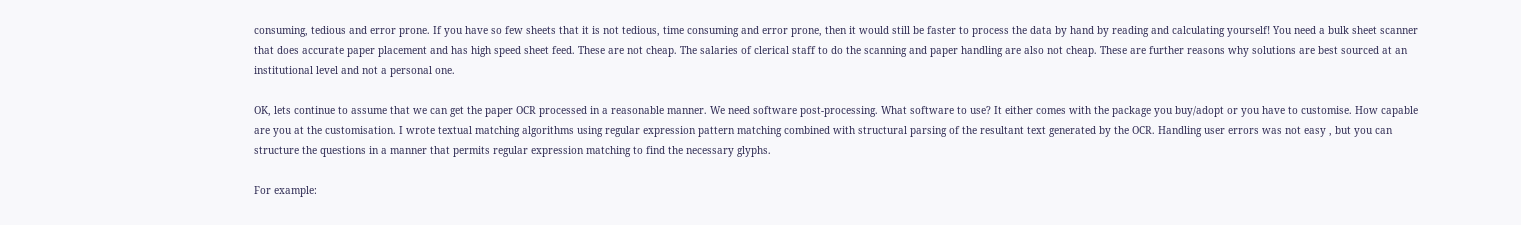consuming, tedious and error prone. If you have so few sheets that it is not tedious, time consuming and error prone, then it would still be faster to process the data by hand by reading and calculating yourself! You need a bulk sheet scanner that does accurate paper placement and has high speed sheet feed. These are not cheap. The salaries of clerical staff to do the scanning and paper handling are also not cheap. These are further reasons why solutions are best sourced at an institutional level and not a personal one.

OK, lets continue to assume that we can get the paper OCR processed in a reasonable manner. We need software post-processing. What software to use? It either comes with the package you buy/adopt or you have to customise. How capable are you at the customisation. I wrote textual matching algorithms using regular expression pattern matching combined with structural parsing of the resultant text generated by the OCR. Handling user errors was not easy , but you can structure the questions in a manner that permits regular expression matching to find the necessary glyphs.

For example: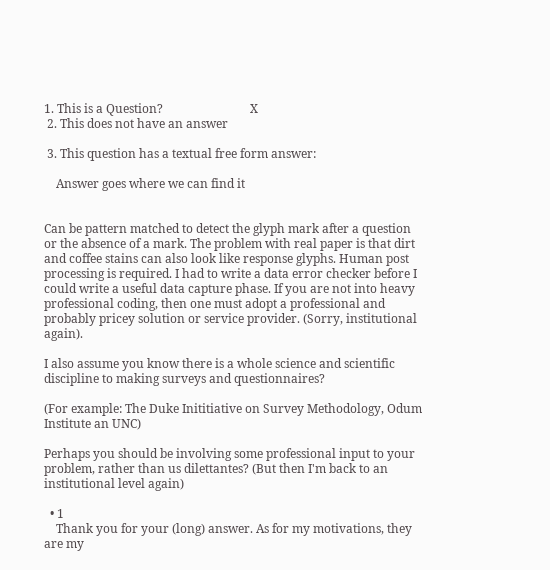1. This is a Question?                             X
 2. This does not have an answer

 3. This question has a textual free form answer:

    Answer goes where we can find it


Can be pattern matched to detect the glyph mark after a question or the absence of a mark. The problem with real paper is that dirt and coffee stains can also look like response glyphs. Human post processing is required. I had to write a data error checker before I could write a useful data capture phase. If you are not into heavy professional coding, then one must adopt a professional and probably pricey solution or service provider. (Sorry, institutional again).

I also assume you know there is a whole science and scientific discipline to making surveys and questionnaires?

(For example: The Duke Inititiative on Survey Methodology, Odum Institute an UNC)

Perhaps you should be involving some professional input to your problem, rather than us dilettantes? (But then I'm back to an institutional level again)

  • 1
    Thank you for your (long) answer. As for my motivations, they are my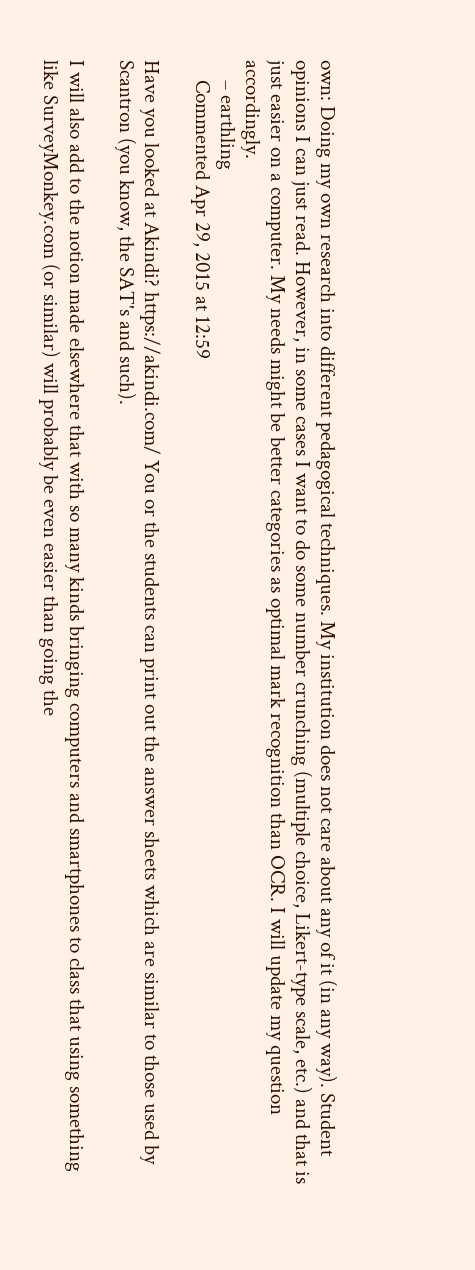own: Doing my own research into different pedagogical techniques. My institution does not care about any of it (in any way). Student opinions I can just read. However, in some cases I want to do some number crunching (multiple choice, Likert-type scale, etc.) and that is just easier on a computer. My needs might be better categories as optimal mark recognition than OCR. I will update my question accordingly.
    – earthling
    Commented Apr 29, 2015 at 12:59

Have you looked at Akindi? https://akindi.com/ You or the students can print out the answer sheets which are similar to those used by Scantron (you know, the SAT's and such).

I will also add to the notion made elsewhere that with so many kinds bringing computers and smartphones to class that using something like SurveyMonkey.com (or similar) will probably be even easier than going the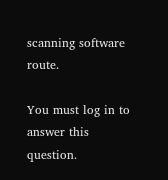scanning software route.

You must log in to answer this question.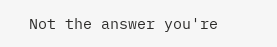Not the answer you're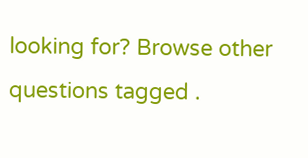looking for? Browse other questions tagged .